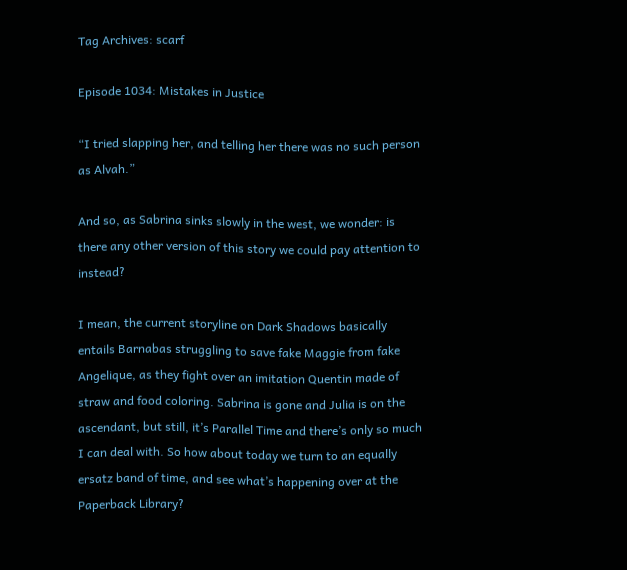Tag Archives: scarf

Episode 1034: Mistakes in Justice

“I tried slapping her, and telling her there was no such person as Alvah.”

And so, as Sabrina sinks slowly in the west, we wonder: is there any other version of this story we could pay attention to instead?

I mean, the current storyline on Dark Shadows basically entails Barnabas struggling to save fake Maggie from fake Angelique, as they fight over an imitation Quentin made of straw and food coloring. Sabrina is gone and Julia is on the ascendant, but still, it’s Parallel Time and there’s only so much I can deal with. So how about today we turn to an equally ersatz band of time, and see what’s happening over at the Paperback Library?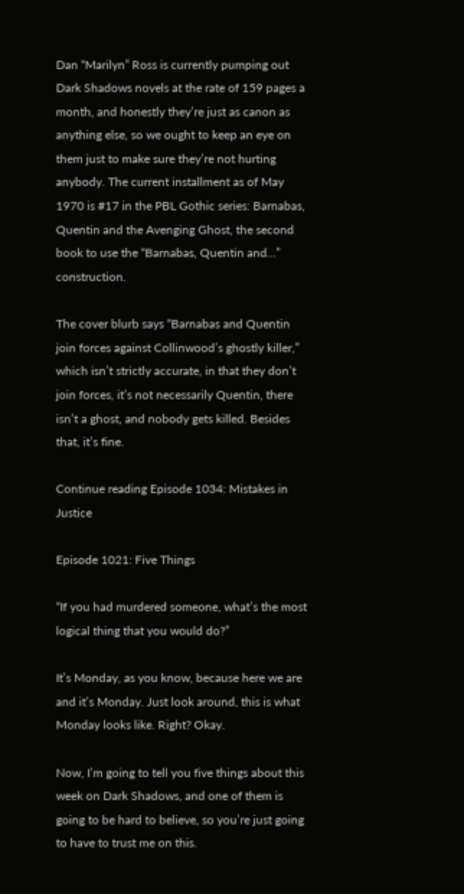Dan “Marilyn” Ross is currently pumping out Dark Shadows novels at the rate of 159 pages a month, and honestly they’re just as canon as anything else, so we ought to keep an eye on them just to make sure they’re not hurting anybody. The current installment as of May 1970 is #17 in the PBL Gothic series: Barnabas, Quentin and the Avenging Ghost, the second book to use the “Barnabas, Quentin and…” construction.

The cover blurb says “Barnabas and Quentin join forces against Collinwood’s ghostly killer,” which isn’t strictly accurate, in that they don’t join forces, it’s not necessarily Quentin, there isn’t a ghost, and nobody gets killed. Besides that, it’s fine.

Continue reading Episode 1034: Mistakes in Justice

Episode 1021: Five Things

“If you had murdered someone, what’s the most logical thing that you would do?”

It’s Monday, as you know, because here we are and it’s Monday. Just look around, this is what Monday looks like. Right? Okay.

Now, I’m going to tell you five things about this week on Dark Shadows, and one of them is going to be hard to believe, so you’re just going to have to trust me on this.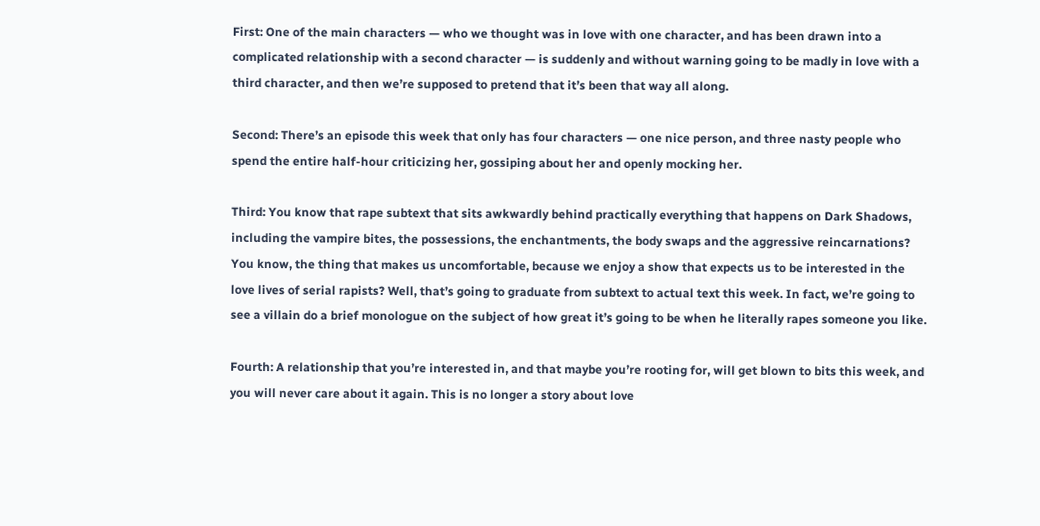First: One of the main characters — who we thought was in love with one character, and has been drawn into a complicated relationship with a second character — is suddenly and without warning going to be madly in love with a third character, and then we’re supposed to pretend that it’s been that way all along.

Second: There’s an episode this week that only has four characters — one nice person, and three nasty people who spend the entire half-hour criticizing her, gossiping about her and openly mocking her.

Third: You know that rape subtext that sits awkwardly behind practically everything that happens on Dark Shadows, including the vampire bites, the possessions, the enchantments, the body swaps and the aggressive reincarnations? You know, the thing that makes us uncomfortable, because we enjoy a show that expects us to be interested in the love lives of serial rapists? Well, that’s going to graduate from subtext to actual text this week. In fact, we’re going to see a villain do a brief monologue on the subject of how great it’s going to be when he literally rapes someone you like.

Fourth: A relationship that you’re interested in, and that maybe you’re rooting for, will get blown to bits this week, and you will never care about it again. This is no longer a story about love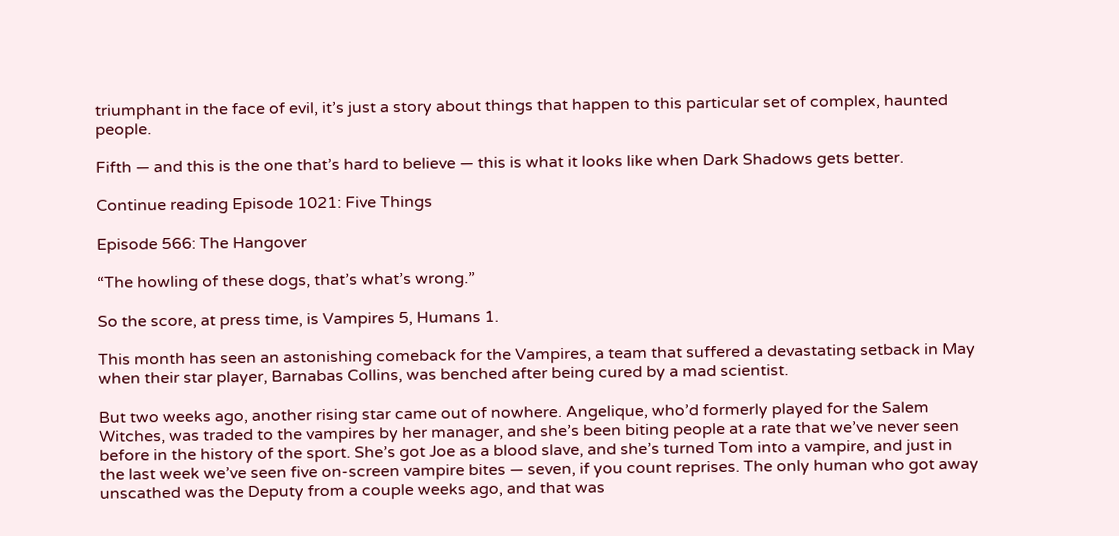triumphant in the face of evil, it’s just a story about things that happen to this particular set of complex, haunted people.

Fifth — and this is the one that’s hard to believe — this is what it looks like when Dark Shadows gets better.

Continue reading Episode 1021: Five Things

Episode 566: The Hangover

“The howling of these dogs, that’s what’s wrong.”

So the score, at press time, is Vampires 5, Humans 1.

This month has seen an astonishing comeback for the Vampires, a team that suffered a devastating setback in May when their star player, Barnabas Collins, was benched after being cured by a mad scientist.

But two weeks ago, another rising star came out of nowhere. Angelique, who’d formerly played for the Salem Witches, was traded to the vampires by her manager, and she’s been biting people at a rate that we’ve never seen before in the history of the sport. She’s got Joe as a blood slave, and she’s turned Tom into a vampire, and just in the last week we’ve seen five on-screen vampire bites — seven, if you count reprises. The only human who got away unscathed was the Deputy from a couple weeks ago, and that was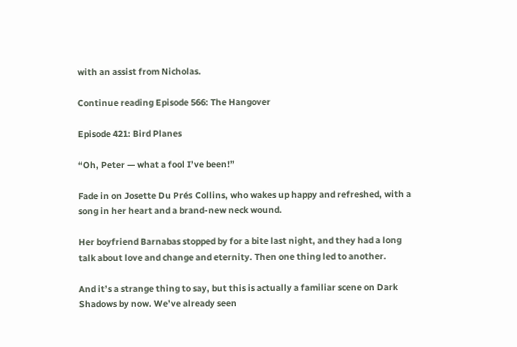with an assist from Nicholas.

Continue reading Episode 566: The Hangover

Episode 421: Bird Planes

“Oh, Peter — what a fool I’ve been!”

Fade in on Josette Du Prés Collins, who wakes up happy and refreshed, with a song in her heart and a brand-new neck wound.

Her boyfriend Barnabas stopped by for a bite last night, and they had a long talk about love and change and eternity. Then one thing led to another.

And it’s a strange thing to say, but this is actually a familiar scene on Dark Shadows by now. We’ve already seen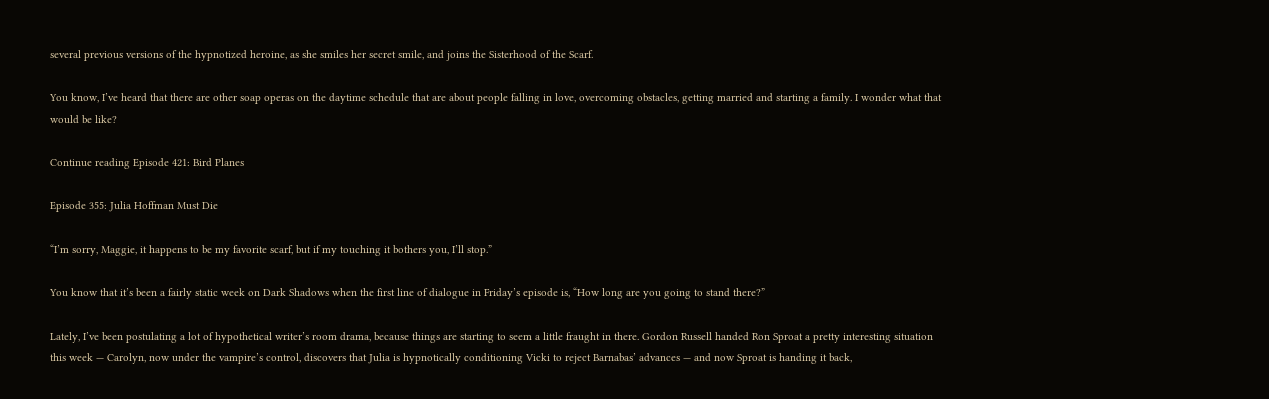several previous versions of the hypnotized heroine, as she smiles her secret smile, and joins the Sisterhood of the Scarf.

You know, I’ve heard that there are other soap operas on the daytime schedule that are about people falling in love, overcoming obstacles, getting married and starting a family. I wonder what that would be like?

Continue reading Episode 421: Bird Planes

Episode 355: Julia Hoffman Must Die

“I’m sorry, Maggie, it happens to be my favorite scarf, but if my touching it bothers you, I’ll stop.”

You know that it’s been a fairly static week on Dark Shadows when the first line of dialogue in Friday’s episode is, “How long are you going to stand there?”

Lately, I’ve been postulating a lot of hypothetical writer’s room drama, because things are starting to seem a little fraught in there. Gordon Russell handed Ron Sproat a pretty interesting situation this week — Carolyn, now under the vampire’s control, discovers that Julia is hypnotically conditioning Vicki to reject Barnabas’ advances — and now Sproat is handing it back,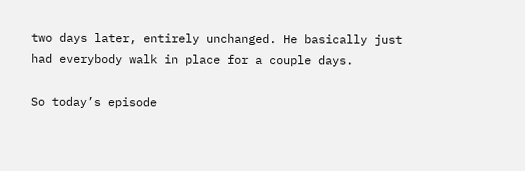two days later, entirely unchanged. He basically just had everybody walk in place for a couple days.

So today’s episode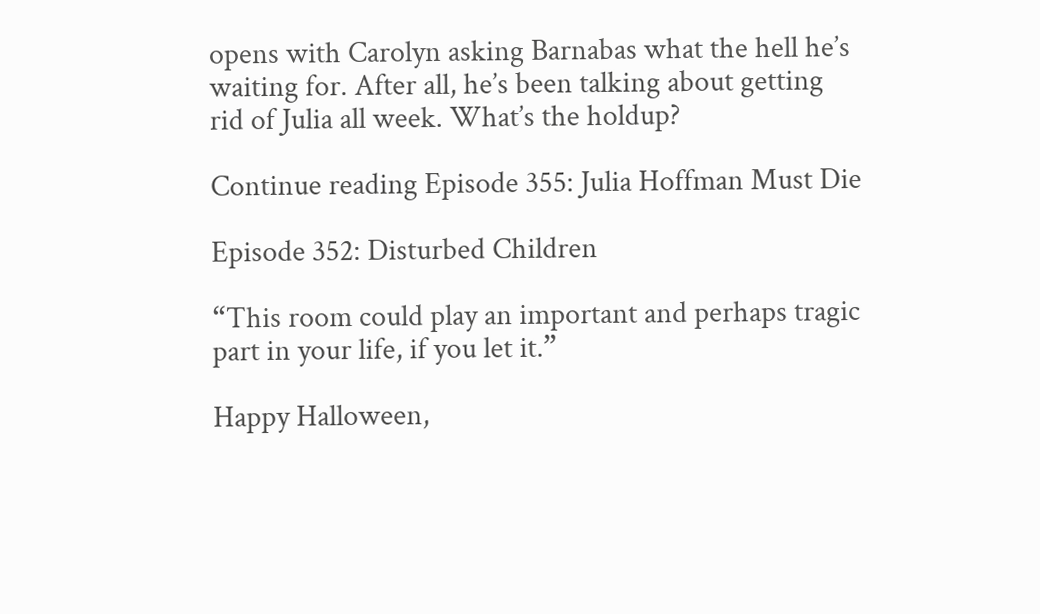opens with Carolyn asking Barnabas what the hell he’s waiting for. After all, he’s been talking about getting rid of Julia all week. What’s the holdup?

Continue reading Episode 355: Julia Hoffman Must Die

Episode 352: Disturbed Children

“This room could play an important and perhaps tragic part in your life, if you let it.”

Happy Halloween,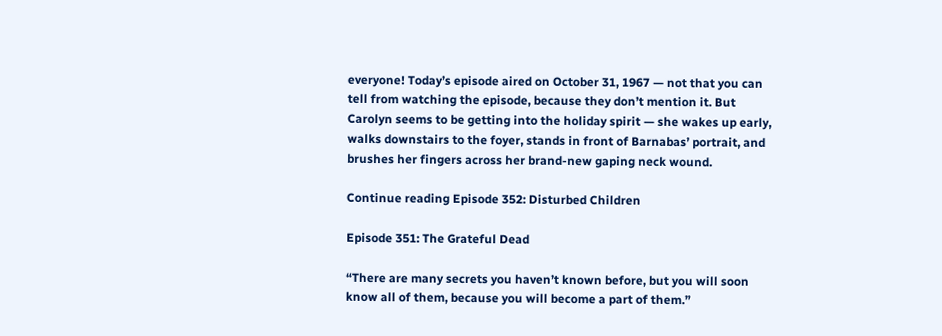everyone! Today’s episode aired on October 31, 1967 — not that you can tell from watching the episode, because they don’t mention it. But Carolyn seems to be getting into the holiday spirit — she wakes up early, walks downstairs to the foyer, stands in front of Barnabas’ portrait, and brushes her fingers across her brand-new gaping neck wound.

Continue reading Episode 352: Disturbed Children

Episode 351: The Grateful Dead

“There are many secrets you haven’t known before, but you will soon know all of them, because you will become a part of them.”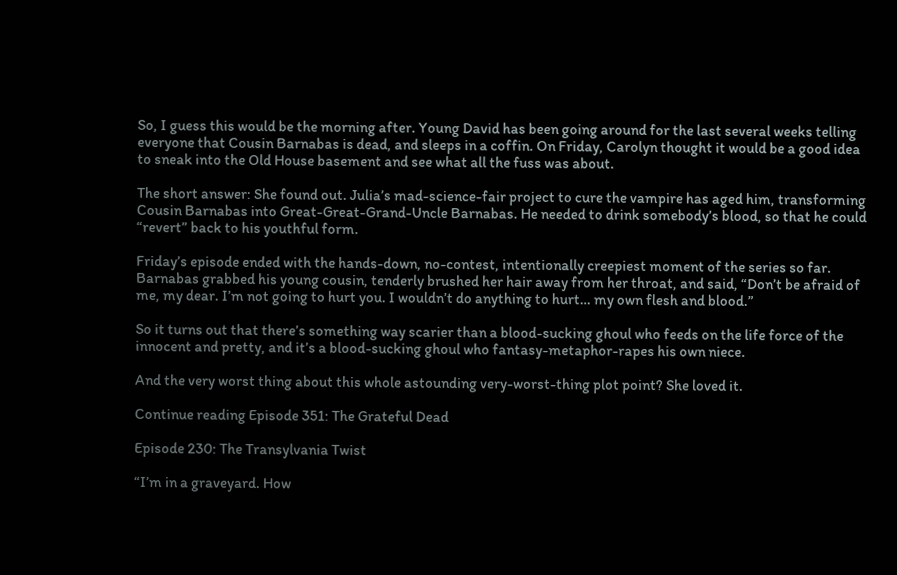So, I guess this would be the morning after. Young David has been going around for the last several weeks telling everyone that Cousin Barnabas is dead, and sleeps in a coffin. On Friday, Carolyn thought it would be a good idea to sneak into the Old House basement and see what all the fuss was about.

The short answer: She found out. Julia’s mad-science-fair project to cure the vampire has aged him, transforming Cousin Barnabas into Great-Great-Grand-Uncle Barnabas. He needed to drink somebody’s blood, so that he could “revert” back to his youthful form.

Friday’s episode ended with the hands-down, no-contest, intentionally creepiest moment of the series so far. Barnabas grabbed his young cousin, tenderly brushed her hair away from her throat, and said, “Don’t be afraid of me, my dear. I’m not going to hurt you. I wouldn’t do anything to hurt… my own flesh and blood.”

So it turns out that there’s something way scarier than a blood-sucking ghoul who feeds on the life force of the innocent and pretty, and it’s a blood-sucking ghoul who fantasy-metaphor-rapes his own niece.

And the very worst thing about this whole astounding very-worst-thing plot point? She loved it.

Continue reading Episode 351: The Grateful Dead

Episode 230: The Transylvania Twist

“I’m in a graveyard. How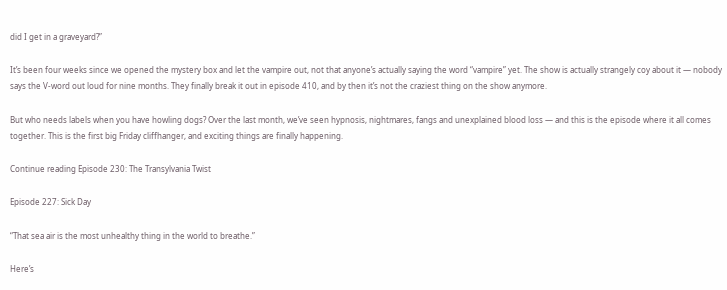did I get in a graveyard?”

It’s been four weeks since we opened the mystery box and let the vampire out, not that anyone’s actually saying the word “vampire” yet. The show is actually strangely coy about it — nobody says the V-word out loud for nine months. They finally break it out in episode 410, and by then it’s not the craziest thing on the show anymore.

But who needs labels when you have howling dogs? Over the last month, we’ve seen hypnosis, nightmares, fangs and unexplained blood loss — and this is the episode where it all comes together. This is the first big Friday cliffhanger, and exciting things are finally happening.

Continue reading Episode 230: The Transylvania Twist

Episode 227: Sick Day

“That sea air is the most unhealthy thing in the world to breathe.”

Here’s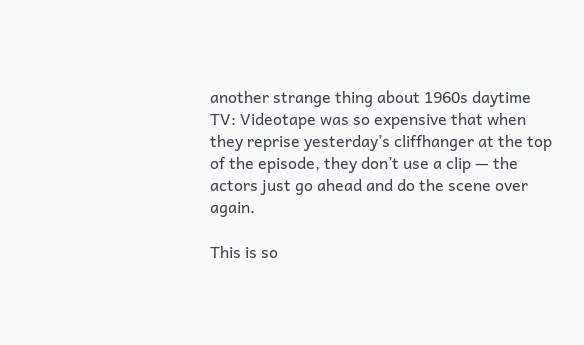another strange thing about 1960s daytime TV: Videotape was so expensive that when they reprise yesterday’s cliffhanger at the top of the episode, they don’t use a clip — the actors just go ahead and do the scene over again.

This is so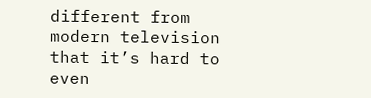different from modern television that it’s hard to even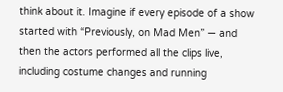think about it. Imagine if every episode of a show started with “Previously, on Mad Men” — and then the actors performed all the clips live, including costume changes and running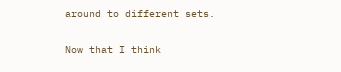around to different sets.

Now that I think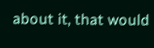about it, that would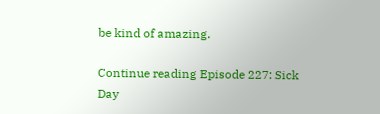be kind of amazing.

Continue reading Episode 227: Sick Day